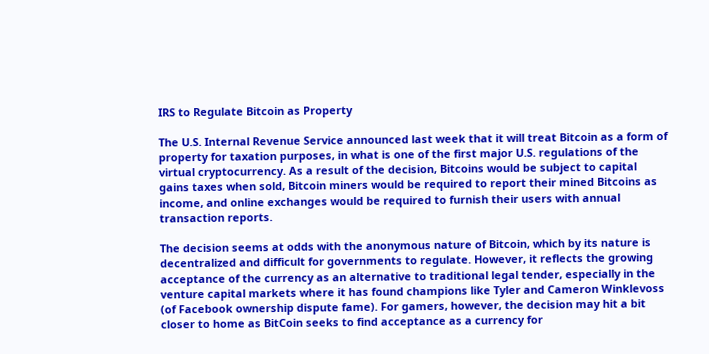IRS to Regulate Bitcoin as Property

The U.S. Internal Revenue Service announced last week that it will treat Bitcoin as a form of property for taxation purposes, in what is one of the first major U.S. regulations of the virtual cryptocurrency. As a result of the decision, Bitcoins would be subject to capital gains taxes when sold, Bitcoin miners would be required to report their mined Bitcoins as income, and online exchanges would be required to furnish their users with annual transaction reports.

The decision seems at odds with the anonymous nature of Bitcoin, which by its nature is decentralized and difficult for governments to regulate. However, it reflects the growing acceptance of the currency as an alternative to traditional legal tender, especially in the venture capital markets where it has found champions like Tyler and Cameron Winklevoss (of Facebook ownership dispute fame). For gamers, however, the decision may hit a bit closer to home as BitCoin seeks to find acceptance as a currency for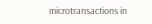microtransactions in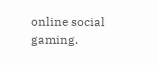online social gaming.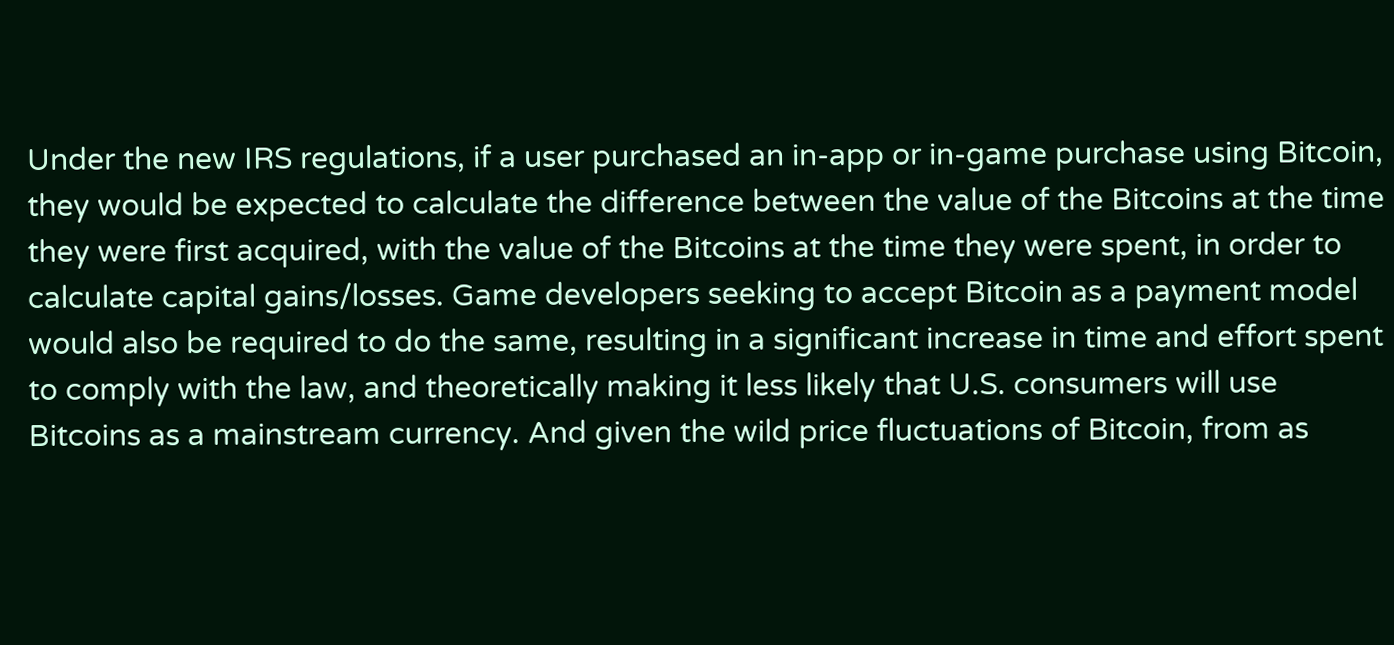Under the new IRS regulations, if a user purchased an in-app or in-game purchase using Bitcoin, they would be expected to calculate the difference between the value of the Bitcoins at the time they were first acquired, with the value of the Bitcoins at the time they were spent, in order to calculate capital gains/losses. Game developers seeking to accept Bitcoin as a payment model would also be required to do the same, resulting in a significant increase in time and effort spent to comply with the law, and theoretically making it less likely that U.S. consumers will use Bitcoins as a mainstream currency. And given the wild price fluctuations of Bitcoin, from as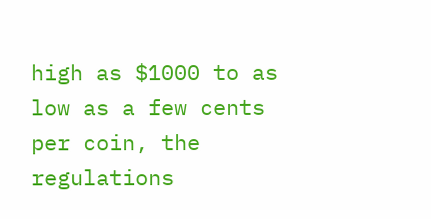high as $1000 to as low as a few cents per coin, the regulations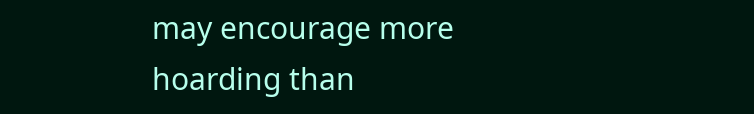may encourage more hoarding than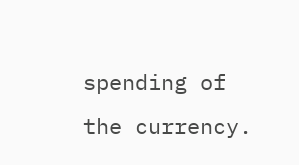spending of the currency.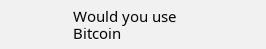Would you use Bitcoin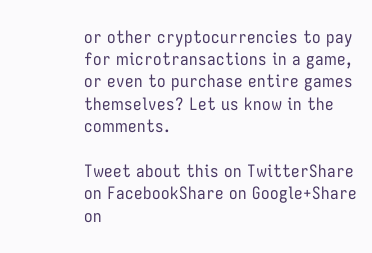or other cryptocurrencies to pay for microtransactions in a game, or even to purchase entire games themselves? Let us know in the comments.

Tweet about this on TwitterShare on FacebookShare on Google+Share on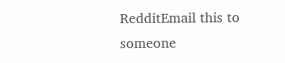RedditEmail this to someone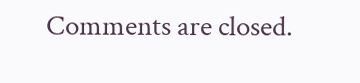Comments are closed.